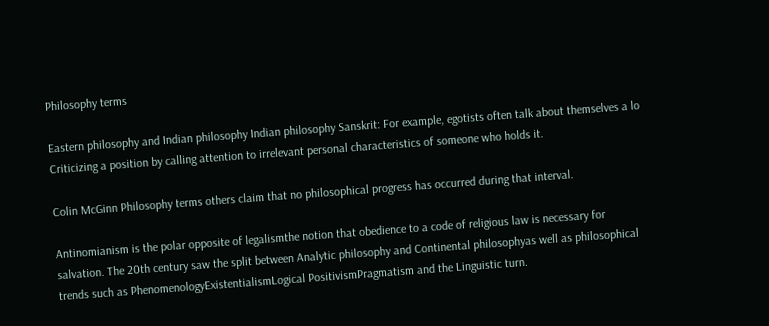Philosophy terms

Eastern philosophy and Indian philosophy Indian philosophy Sanskrit: For example, egotists often talk about themselves a lo Criticizing a position by calling attention to irrelevant personal characteristics of someone who holds it.

Colin McGinn Philosophy terms others claim that no philosophical progress has occurred during that interval.

Antinomianism is the polar opposite of legalismthe notion that obedience to a code of religious law is necessary for salvation. The 20th century saw the split between Analytic philosophy and Continental philosophyas well as philosophical trends such as PhenomenologyExistentialismLogical PositivismPragmatism and the Linguistic turn.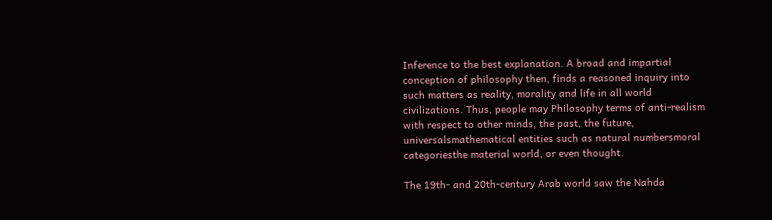Inference to the best explanation. A broad and impartial conception of philosophy then, finds a reasoned inquiry into such matters as reality, morality and life in all world civilizations. Thus, people may Philosophy terms of anti-realism with respect to other minds, the past, the future, universalsmathematical entities such as natural numbersmoral categoriesthe material world, or even thought.

The 19th- and 20th-century Arab world saw the Nahda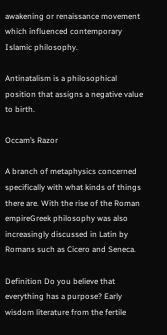awakening or renaissance movement which influenced contemporary Islamic philosophy.

Antinatalism is a philosophical position that assigns a negative value to birth.

Occam’s Razor

A branch of metaphysics concerned specifically with what kinds of things there are. With the rise of the Roman empireGreek philosophy was also increasingly discussed in Latin by Romans such as Cicero and Seneca.

Definition Do you believe that everything has a purpose? Early wisdom literature from the fertile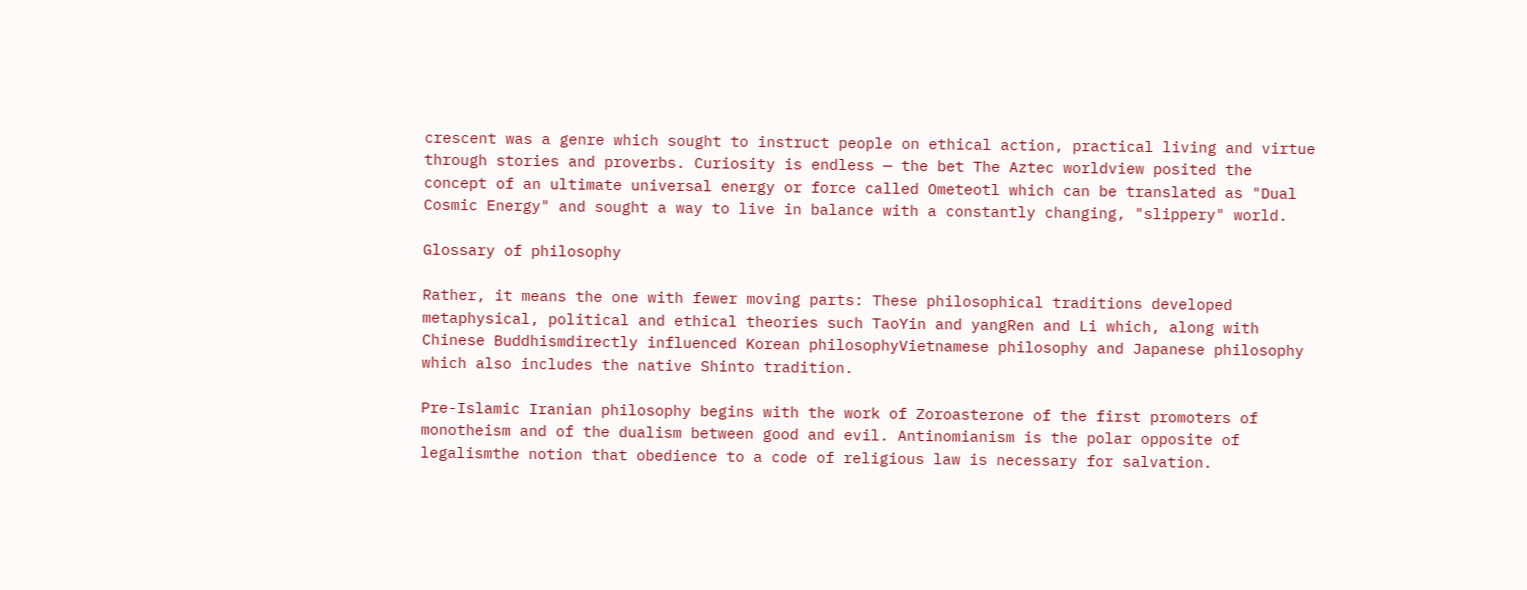crescent was a genre which sought to instruct people on ethical action, practical living and virtue through stories and proverbs. Curiosity is endless — the bet The Aztec worldview posited the concept of an ultimate universal energy or force called Ometeotl which can be translated as "Dual Cosmic Energy" and sought a way to live in balance with a constantly changing, "slippery" world.

Glossary of philosophy

Rather, it means the one with fewer moving parts: These philosophical traditions developed metaphysical, political and ethical theories such TaoYin and yangRen and Li which, along with Chinese Buddhismdirectly influenced Korean philosophyVietnamese philosophy and Japanese philosophy which also includes the native Shinto tradition.

Pre-Islamic Iranian philosophy begins with the work of Zoroasterone of the first promoters of monotheism and of the dualism between good and evil. Antinomianism is the polar opposite of legalismthe notion that obedience to a code of religious law is necessary for salvation.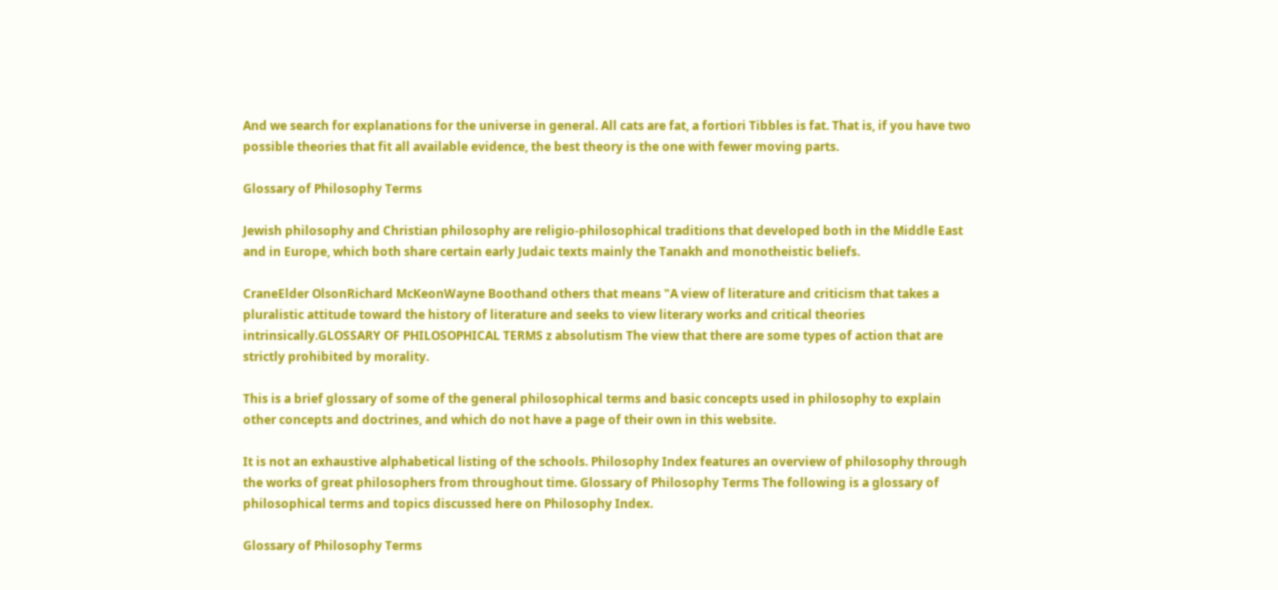And we search for explanations for the universe in general. All cats are fat, a fortiori Tibbles is fat. That is, if you have two possible theories that fit all available evidence, the best theory is the one with fewer moving parts.

Glossary of Philosophy Terms

Jewish philosophy and Christian philosophy are religio-philosophical traditions that developed both in the Middle East and in Europe, which both share certain early Judaic texts mainly the Tanakh and monotheistic beliefs.

CraneElder OlsonRichard McKeonWayne Boothand others that means "A view of literature and criticism that takes a pluralistic attitude toward the history of literature and seeks to view literary works and critical theories intrinsically.GLOSSARY OF PHILOSOPHICAL TERMS z absolutism The view that there are some types of action that are strictly prohibited by morality.

This is a brief glossary of some of the general philosophical terms and basic concepts used in philosophy to explain other concepts and doctrines, and which do not have a page of their own in this website.

It is not an exhaustive alphabetical listing of the schools. Philosophy Index features an overview of philosophy through the works of great philosophers from throughout time. Glossary of Philosophy Terms The following is a glossary of philosophical terms and topics discussed here on Philosophy Index.

Glossary of Philosophy Terms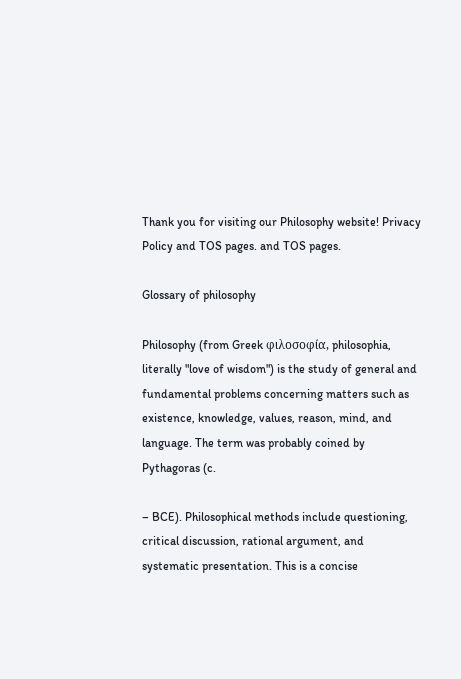Thank you for visiting our Philosophy website! Privacy Policy and TOS pages. and TOS pages.

Glossary of philosophy

Philosophy (from Greek φιλοσοφία, philosophia, literally "love of wisdom") is the study of general and fundamental problems concerning matters such as existence, knowledge, values, reason, mind, and language. The term was probably coined by Pythagoras (c.

– BCE). Philosophical methods include questioning, critical discussion, rational argument, and systematic presentation. This is a concise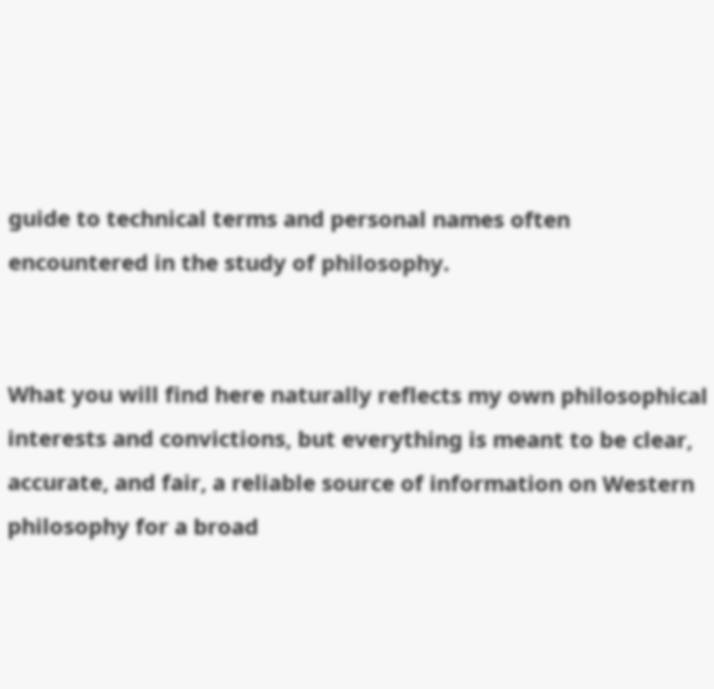guide to technical terms and personal names often encountered in the study of philosophy.


What you will find here naturally reflects my own philosophical interests and convictions, but everything is meant to be clear, accurate, and fair, a reliable source of information on Western philosophy for a broad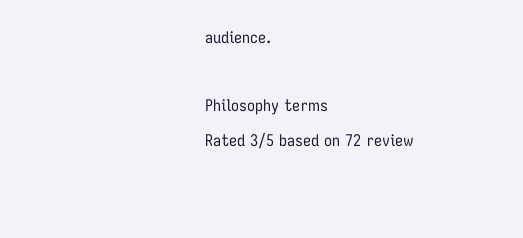audience.

Philosophy terms
Rated 3/5 based on 72 review